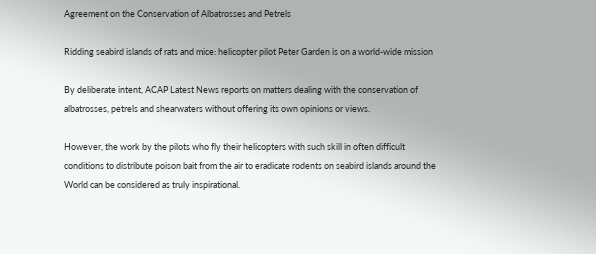Agreement on the Conservation of Albatrosses and Petrels

Ridding seabird islands of rats and mice: helicopter pilot Peter Garden is on a world-wide mission

By deliberate intent, ACAP Latest News reports on matters dealing with the conservation of albatrosses, petrels and shearwaters without offering its own opinions or views.

However, the work by the pilots who fly their helicopters with such skill in often difficult conditions to distribute poison bait from the air to eradicate rodents on seabird islands around the World can be considered as truly inspirational.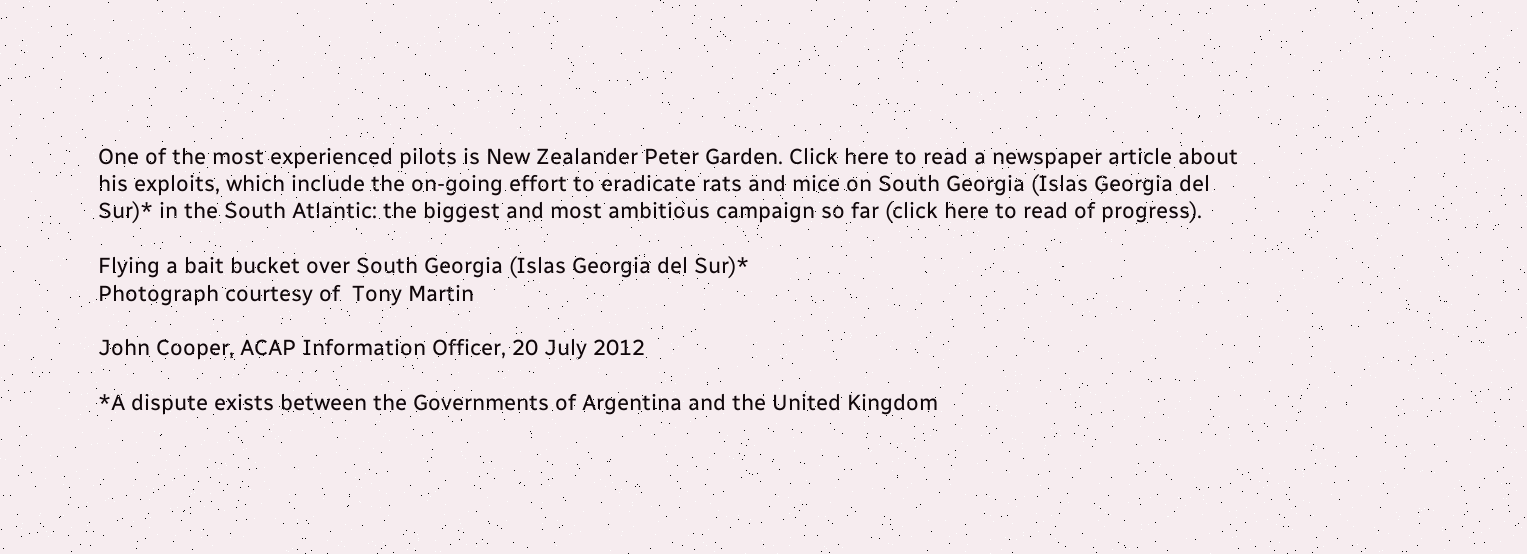One of the most experienced pilots is New Zealander Peter Garden. Click here to read a newspaper article about his exploits, which include the on-going effort to eradicate rats and mice on South Georgia (Islas Georgia del Sur)* in the South Atlantic: the biggest and most ambitious campaign so far (click here to read of progress).

Flying a bait bucket over South Georgia (Islas Georgia del Sur)*
Photograph courtesy of  Tony Martin

John Cooper, ACAP Information Officer, 20 July 2012

*A dispute exists between the Governments of Argentina and the United Kingdom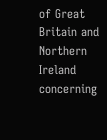of Great Britain and Northern Ireland concerning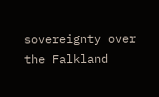sovereignty over the Falkland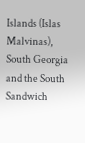Islands (Islas Malvinas), South Georgia and the South Sandwich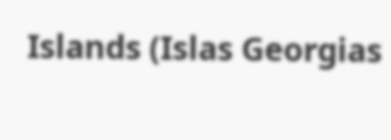Islands (Islas Georgias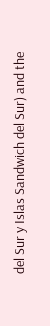del Sur y Islas Sandwich del Sur) and the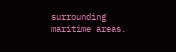surrounding maritime areas.